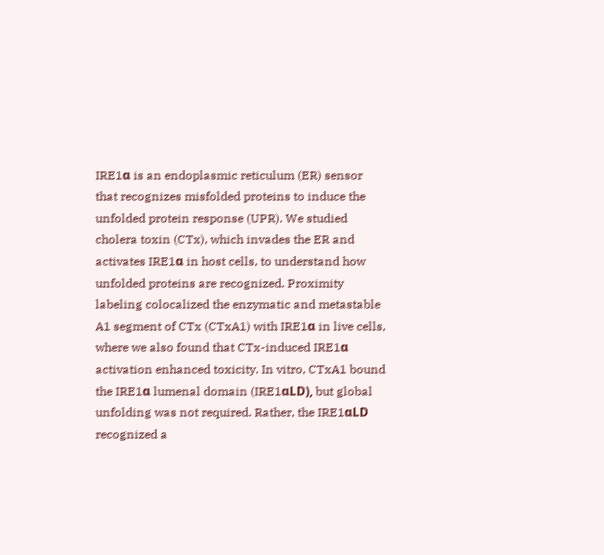IRE1α is an endoplasmic reticulum (ER) sensor that recognizes misfolded proteins to induce the unfolded protein response (UPR). We studied cholera toxin (CTx), which invades the ER and activates IRE1α in host cells, to understand how unfolded proteins are recognized. Proximity labeling colocalized the enzymatic and metastable A1 segment of CTx (CTxA1) with IRE1α in live cells, where we also found that CTx-induced IRE1α activation enhanced toxicity. In vitro, CTxA1 bound the IRE1α lumenal domain (IRE1αLD), but global unfolding was not required. Rather, the IRE1αLD recognized a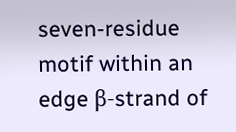seven-residue motif within an edge β-strand of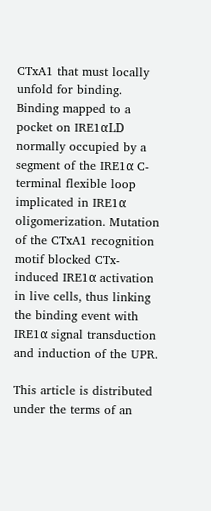CTxA1 that must locally unfold for binding. Binding mapped to a pocket on IRE1αLD normally occupied by a segment of the IRE1α C-terminal flexible loop implicated in IRE1α oligomerization. Mutation of the CTxA1 recognition motif blocked CTx-induced IRE1α activation in live cells, thus linking the binding event with IRE1α signal transduction and induction of the UPR.

This article is distributed under the terms of an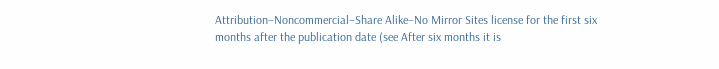Attribution–Noncommercial–Share Alike–No Mirror Sites license for the first six months after the publication date (see After six months it is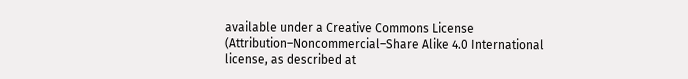available under a Creative Commons License (Attribution–Noncommercial–Share Alike 4.0 International license, as described at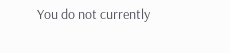You do not currently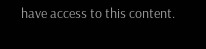have access to this content.